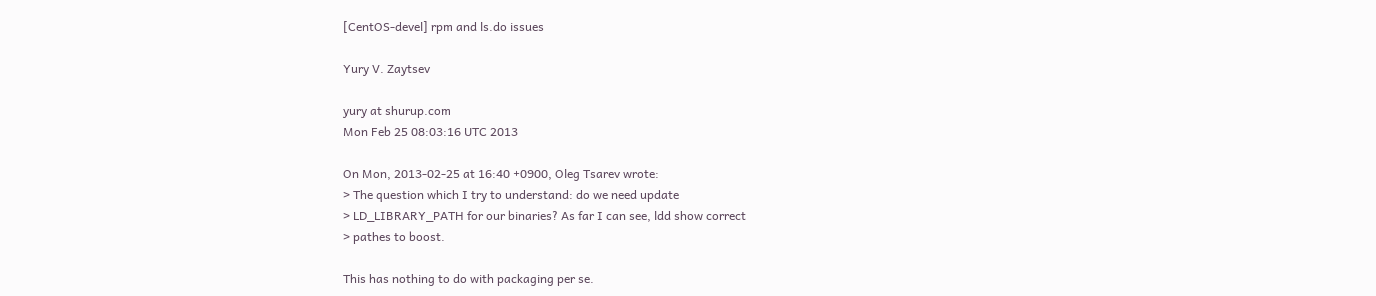[CentOS-devel] rpm and ls.do issues

Yury V. Zaytsev

yury at shurup.com
Mon Feb 25 08:03:16 UTC 2013

On Mon, 2013-02-25 at 16:40 +0900, Oleg Tsarev wrote:
> The question which I try to understand: do we need update
> LD_LIBRARY_PATH for our binaries? As far I can see, ldd show correct
> pathes to boost.

This has nothing to do with packaging per se.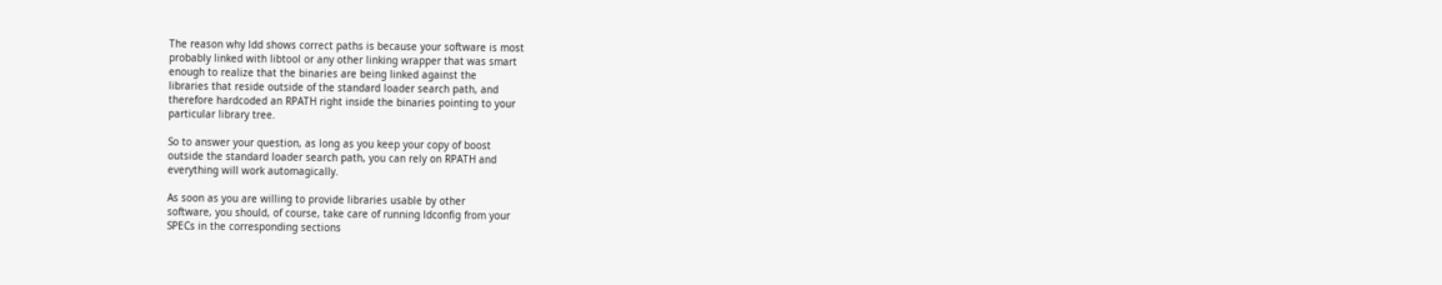The reason why ldd shows correct paths is because your software is most
probably linked with libtool or any other linking wrapper that was smart
enough to realize that the binaries are being linked against the
libraries that reside outside of the standard loader search path, and
therefore hardcoded an RPATH right inside the binaries pointing to your
particular library tree.

So to answer your question, as long as you keep your copy of boost
outside the standard loader search path, you can rely on RPATH and
everything will work automagically.

As soon as you are willing to provide libraries usable by other
software, you should, of course, take care of running ldconfig from your
SPECs in the corresponding sections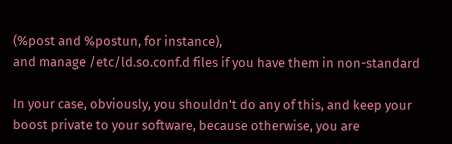(%post and %postun, for instance),
and manage /etc/ld.so.conf.d files if you have them in non-standard

In your case, obviously, you shouldn't do any of this, and keep your
boost private to your software, because otherwise, you are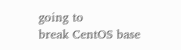going to
break CentOS base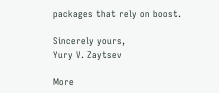packages that rely on boost.

Sincerely yours,
Yury V. Zaytsev

More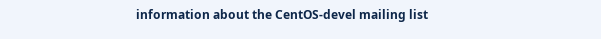information about the CentOS-devel mailing list